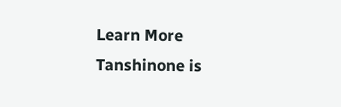Learn More
Tanshinone is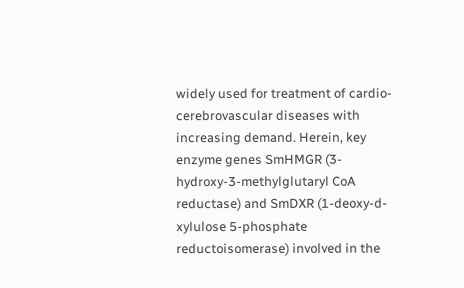widely used for treatment of cardio-cerebrovascular diseases with increasing demand. Herein, key enzyme genes SmHMGR (3-hydroxy-3-methylglutaryl CoA reductase) and SmDXR (1-deoxy-d-xylulose 5-phosphate reductoisomerase) involved in the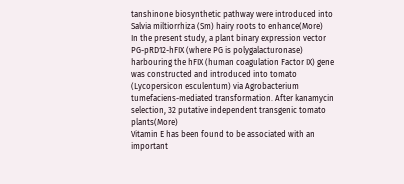tanshinone biosynthetic pathway were introduced into Salvia miltiorrhiza (Sm) hairy roots to enhance(More)
In the present study, a plant binary expression vector PG-pRD12-hFIX (where PG is polygalacturonase) harbouring the hFIX (human coagulation Factor IX) gene was constructed and introduced into tomato (Lycopersicon esculentum) via Agrobacterium tumefaciens-mediated transformation. After kanamycin selection, 32 putative independent transgenic tomato plants(More)
Vitamin E has been found to be associated with an important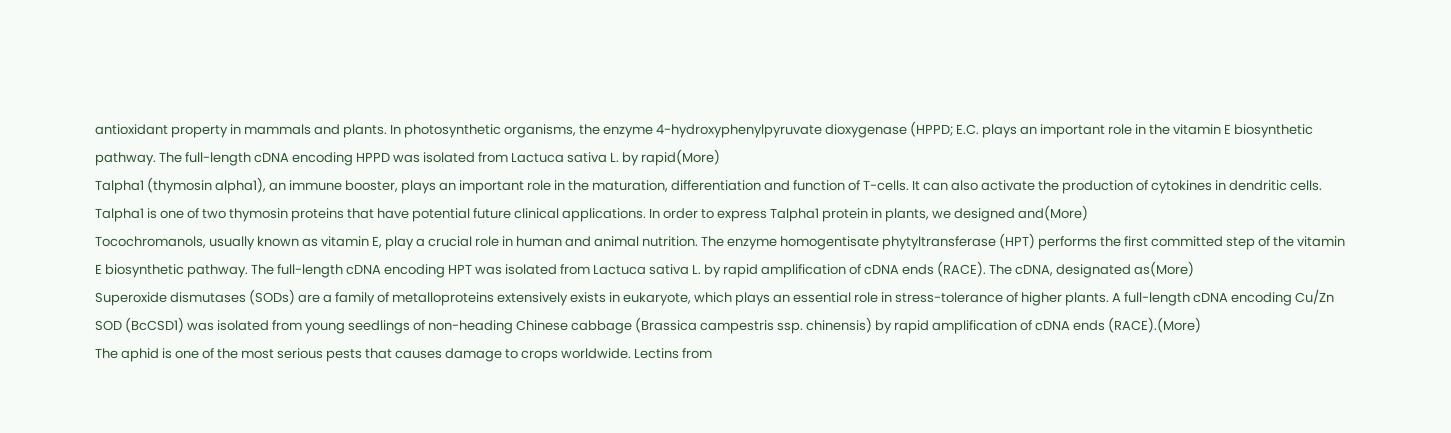antioxidant property in mammals and plants. In photosynthetic organisms, the enzyme 4-hydroxyphenylpyruvate dioxygenase (HPPD; E.C. plays an important role in the vitamin E biosynthetic pathway. The full-length cDNA encoding HPPD was isolated from Lactuca sativa L. by rapid(More)
Talpha1 (thymosin alpha1), an immune booster, plays an important role in the maturation, differentiation and function of T-cells. It can also activate the production of cytokines in dendritic cells. Talpha1 is one of two thymosin proteins that have potential future clinical applications. In order to express Talpha1 protein in plants, we designed and(More)
Tocochromanols, usually known as vitamin E, play a crucial role in human and animal nutrition. The enzyme homogentisate phytyltransferase (HPT) performs the first committed step of the vitamin E biosynthetic pathway. The full-length cDNA encoding HPT was isolated from Lactuca sativa L. by rapid amplification of cDNA ends (RACE). The cDNA, designated as(More)
Superoxide dismutases (SODs) are a family of metalloproteins extensively exists in eukaryote, which plays an essential role in stress-tolerance of higher plants. A full-length cDNA encoding Cu/Zn SOD (BcCSD1) was isolated from young seedlings of non-heading Chinese cabbage (Brassica campestris ssp. chinensis) by rapid amplification of cDNA ends (RACE).(More)
The aphid is one of the most serious pests that causes damage to crops worldwide. Lectins from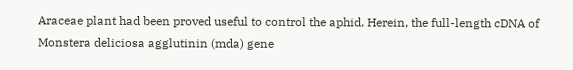Araceae plant had been proved useful to control the aphid. Herein, the full-length cDNA of Monstera deliciosa agglutinin (mda) gene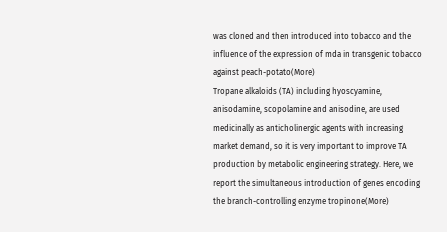was cloned and then introduced into tobacco and the influence of the expression of mda in transgenic tobacco against peach-potato(More)
Tropane alkaloids (TA) including hyoscyamine, anisodamine, scopolamine and anisodine, are used medicinally as anticholinergic agents with increasing market demand, so it is very important to improve TA production by metabolic engineering strategy. Here, we report the simultaneous introduction of genes encoding the branch-controlling enzyme tropinone(More)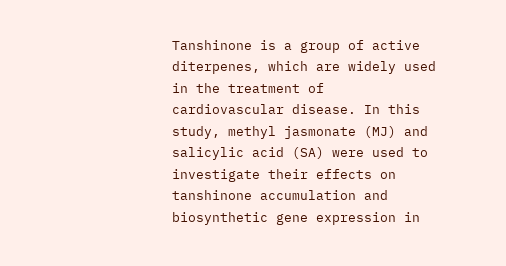Tanshinone is a group of active diterpenes, which are widely used in the treatment of cardiovascular disease. In this study, methyl jasmonate (MJ) and salicylic acid (SA) were used to investigate their effects on tanshinone accumulation and biosynthetic gene expression in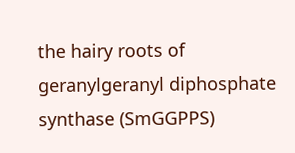the hairy roots of geranylgeranyl diphosphate synthase (SmGGPPS)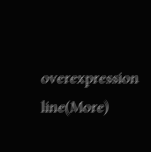overexpression line(More)